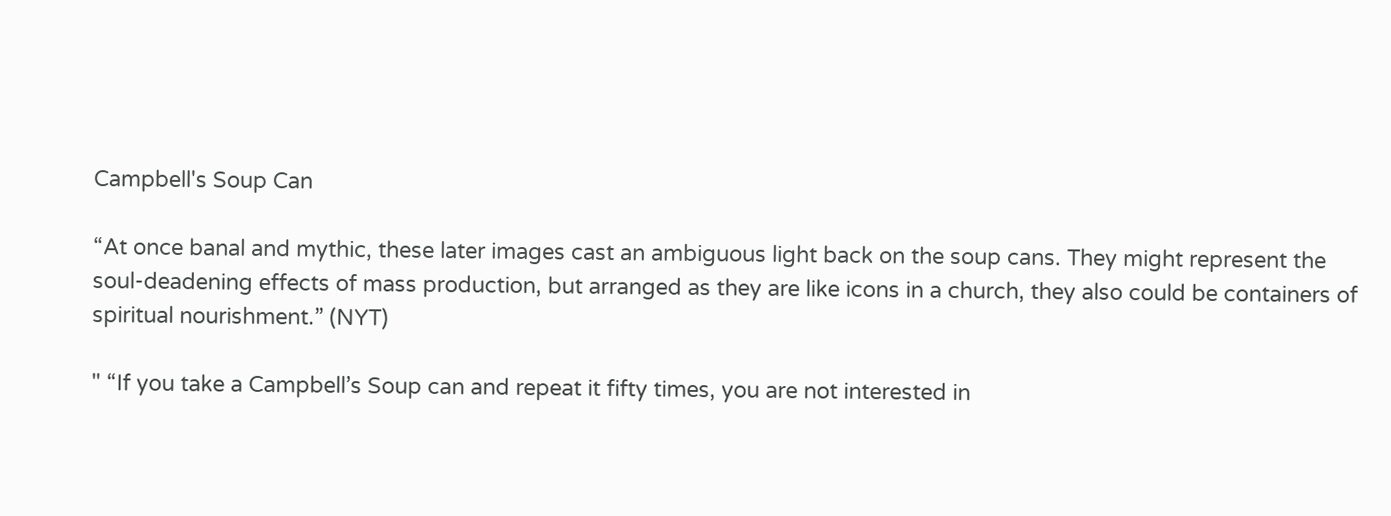Campbell's Soup Can

“At once banal and mythic, these later images cast an ambiguous light back on the soup cans. They might represent the soul-deadening effects of mass production, but arranged as they are like icons in a church, they also could be containers of spiritual nourishment.” (NYT)

" “If you take a Campbell’s Soup can and repeat it fifty times, you are not interested in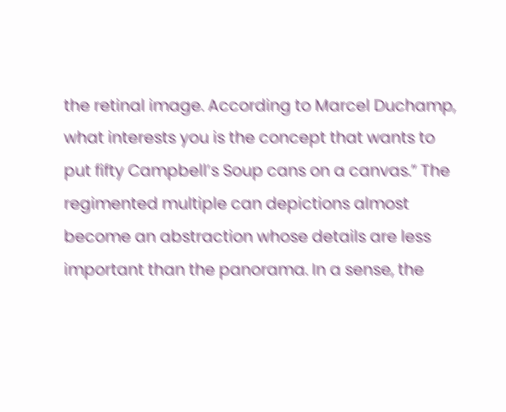the retinal image. According to Marcel Duchamp, what interests you is the concept that wants to put fifty Campbell’s Soup cans on a canvas.” The regimented multiple can depictions almost become an abstraction whose details are less important than the panorama. In a sense, the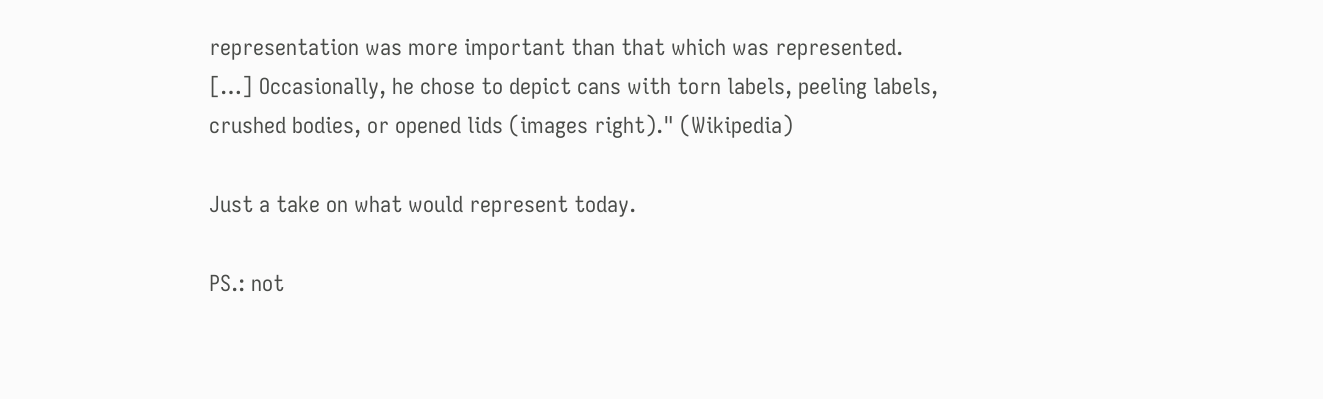representation was more important than that which was represented.
[…] Occasionally, he chose to depict cans with torn labels, peeling labels, crushed bodies, or opened lids (images right)." (Wikipedia)

Just a take on what would represent today.

PS.: not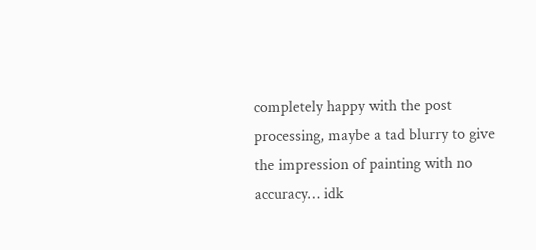completely happy with the post processing, maybe a tad blurry to give the impression of painting with no accuracy… idk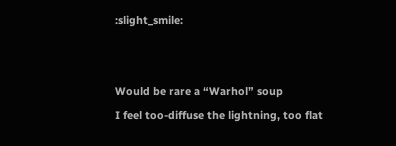:slight_smile:


Would be rare a “Warhol” soup
I feel too-diffuse the lightning, too flat